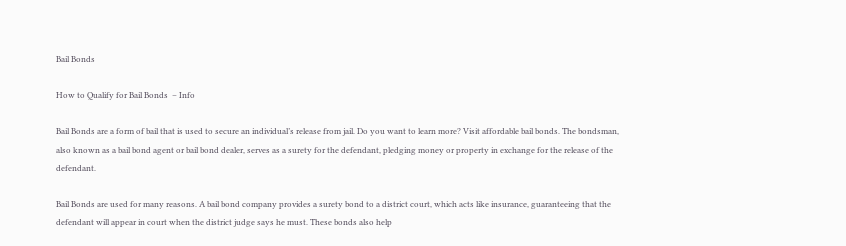Bail Bonds

How to Qualify for Bail Bonds  – Info

Bail Bonds are a form of bail that is used to secure an individual’s release from jail. Do you want to learn more? Visit affordable bail bonds. The bondsman, also known as a bail bond agent or bail bond dealer, serves as a surety for the defendant, pledging money or property in exchange for the release of the defendant.

Bail Bonds are used for many reasons. A bail bond company provides a surety bond to a district court, which acts like insurance, guaranteeing that the defendant will appear in court when the district judge says he must. These bonds also help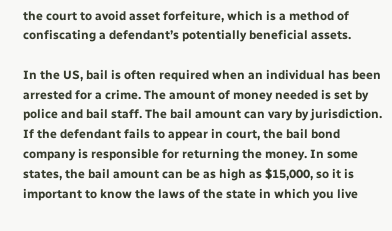the court to avoid asset forfeiture, which is a method of confiscating a defendant’s potentially beneficial assets.

In the US, bail is often required when an individual has been arrested for a crime. The amount of money needed is set by police and bail staff. The bail amount can vary by jurisdiction. If the defendant fails to appear in court, the bail bond company is responsible for returning the money. In some states, the bail amount can be as high as $15,000, so it is important to know the laws of the state in which you live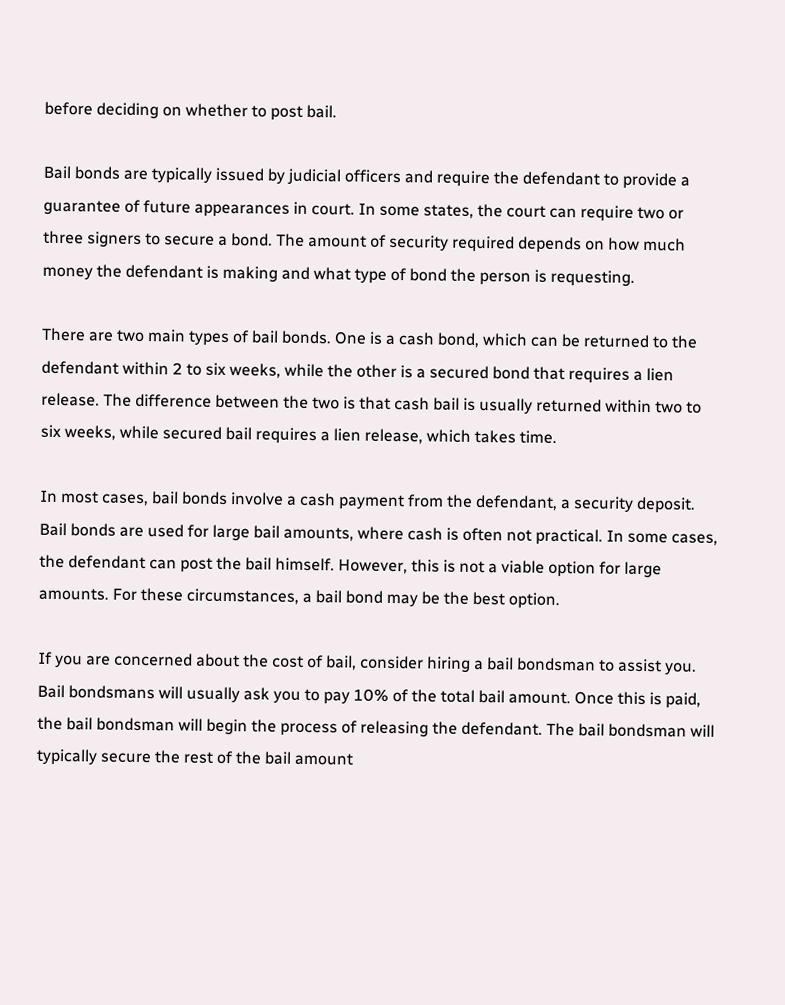before deciding on whether to post bail.

Bail bonds are typically issued by judicial officers and require the defendant to provide a guarantee of future appearances in court. In some states, the court can require two or three signers to secure a bond. The amount of security required depends on how much money the defendant is making and what type of bond the person is requesting.

There are two main types of bail bonds. One is a cash bond, which can be returned to the defendant within 2 to six weeks, while the other is a secured bond that requires a lien release. The difference between the two is that cash bail is usually returned within two to six weeks, while secured bail requires a lien release, which takes time.

In most cases, bail bonds involve a cash payment from the defendant, a security deposit. Bail bonds are used for large bail amounts, where cash is often not practical. In some cases, the defendant can post the bail himself. However, this is not a viable option for large amounts. For these circumstances, a bail bond may be the best option.

If you are concerned about the cost of bail, consider hiring a bail bondsman to assist you. Bail bondsmans will usually ask you to pay 10% of the total bail amount. Once this is paid, the bail bondsman will begin the process of releasing the defendant. The bail bondsman will typically secure the rest of the bail amount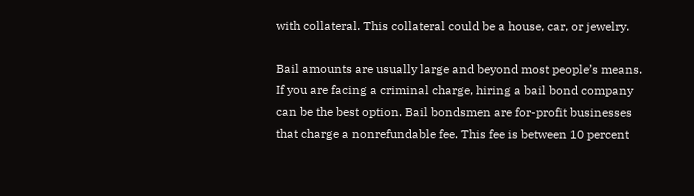with collateral. This collateral could be a house, car, or jewelry.

Bail amounts are usually large and beyond most people’s means. If you are facing a criminal charge, hiring a bail bond company can be the best option. Bail bondsmen are for-profit businesses that charge a nonrefundable fee. This fee is between 10 percent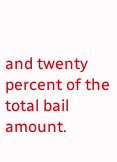and twenty percent of the total bail amount.